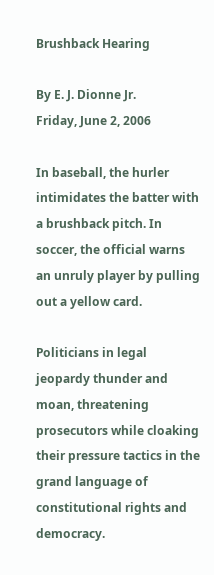Brushback Hearing

By E. J. Dionne Jr.
Friday, June 2, 2006

In baseball, the hurler intimidates the batter with a brushback pitch. In soccer, the official warns an unruly player by pulling out a yellow card.

Politicians in legal jeopardy thunder and moan, threatening prosecutors while cloaking their pressure tactics in the grand language of constitutional rights and democracy.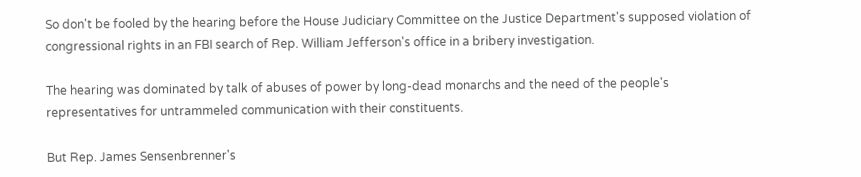So don't be fooled by the hearing before the House Judiciary Committee on the Justice Department's supposed violation of congressional rights in an FBI search of Rep. William Jefferson's office in a bribery investigation.

The hearing was dominated by talk of abuses of power by long-dead monarchs and the need of the people's representatives for untrammeled communication with their constituents.

But Rep. James Sensenbrenner's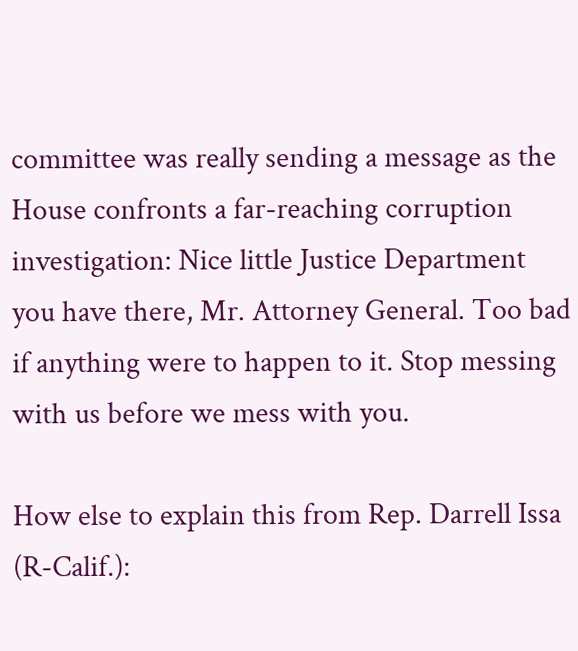committee was really sending a message as the House confronts a far-reaching corruption investigation: Nice little Justice Department you have there, Mr. Attorney General. Too bad if anything were to happen to it. Stop messing with us before we mess with you.

How else to explain this from Rep. Darrell Issa (R-Calif.):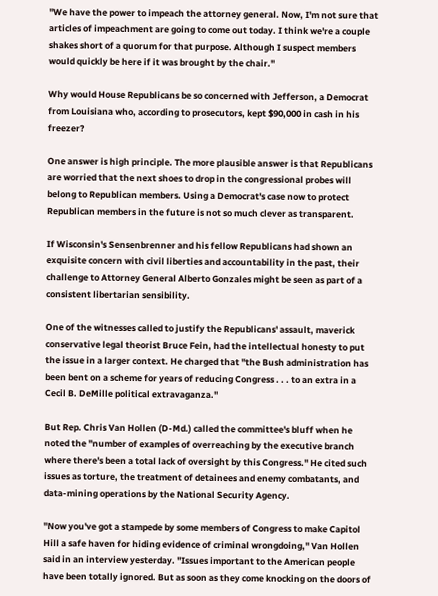"We have the power to impeach the attorney general. Now, I'm not sure that articles of impeachment are going to come out today. I think we're a couple shakes short of a quorum for that purpose. Although I suspect members would quickly be here if it was brought by the chair."

Why would House Republicans be so concerned with Jefferson, a Democrat from Louisiana who, according to prosecutors, kept $90,000 in cash in his freezer?

One answer is high principle. The more plausible answer is that Republicans are worried that the next shoes to drop in the congressional probes will belong to Republican members. Using a Democrat's case now to protect Republican members in the future is not so much clever as transparent.

If Wisconsin's Sensenbrenner and his fellow Republicans had shown an exquisite concern with civil liberties and accountability in the past, their challenge to Attorney General Alberto Gonzales might be seen as part of a consistent libertarian sensibility.

One of the witnesses called to justify the Republicans' assault, maverick conservative legal theorist Bruce Fein, had the intellectual honesty to put the issue in a larger context. He charged that "the Bush administration has been bent on a scheme for years of reducing Congress . . . to an extra in a Cecil B. DeMille political extravaganza."

But Rep. Chris Van Hollen (D-Md.) called the committee's bluff when he noted the "number of examples of overreaching by the executive branch where there's been a total lack of oversight by this Congress." He cited such issues as torture, the treatment of detainees and enemy combatants, and data-mining operations by the National Security Agency.

"Now you've got a stampede by some members of Congress to make Capitol Hill a safe haven for hiding evidence of criminal wrongdoing," Van Hollen said in an interview yesterday. "Issues important to the American people have been totally ignored. But as soon as they come knocking on the doors of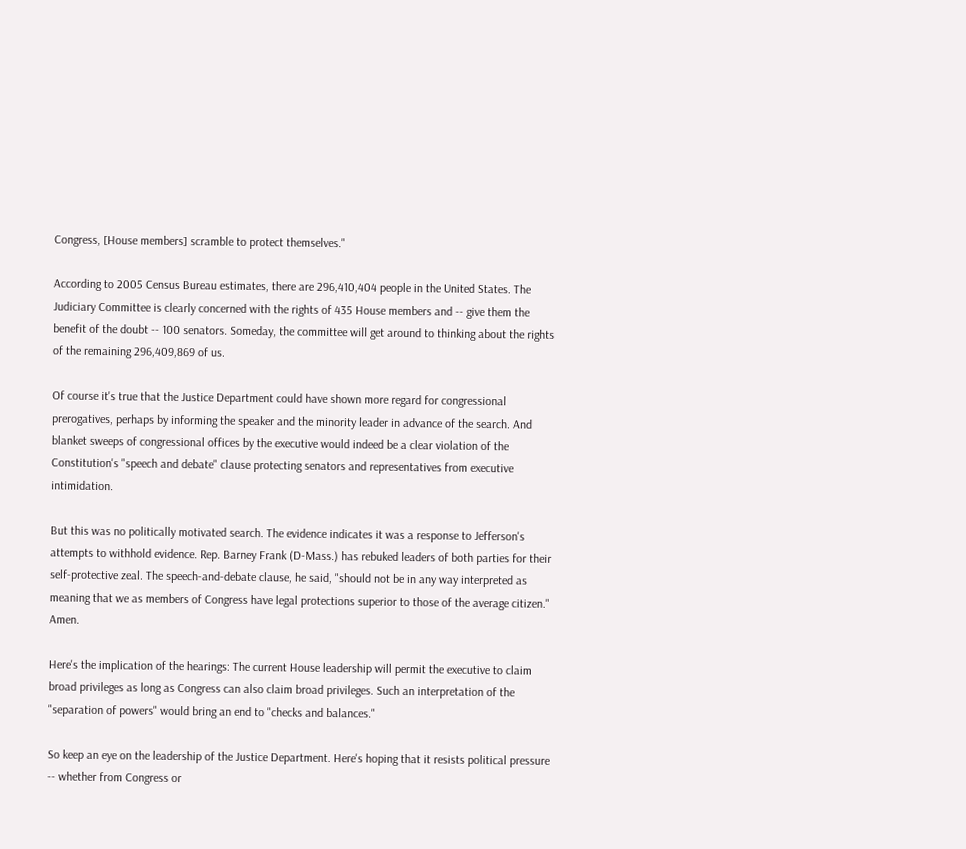Congress, [House members] scramble to protect themselves."

According to 2005 Census Bureau estimates, there are 296,410,404 people in the United States. The Judiciary Committee is clearly concerned with the rights of 435 House members and -- give them the benefit of the doubt -- 100 senators. Someday, the committee will get around to thinking about the rights of the remaining 296,409,869 of us.

Of course it's true that the Justice Department could have shown more regard for congressional prerogatives, perhaps by informing the speaker and the minority leader in advance of the search. And blanket sweeps of congressional offices by the executive would indeed be a clear violation of the Constitution's "speech and debate" clause protecting senators and representatives from executive intimidation.

But this was no politically motivated search. The evidence indicates it was a response to Jefferson's attempts to withhold evidence. Rep. Barney Frank (D-Mass.) has rebuked leaders of both parties for their self-protective zeal. The speech-and-debate clause, he said, "should not be in any way interpreted as meaning that we as members of Congress have legal protections superior to those of the average citizen." Amen.

Here's the implication of the hearings: The current House leadership will permit the executive to claim broad privileges as long as Congress can also claim broad privileges. Such an interpretation of the "separation of powers" would bring an end to "checks and balances."

So keep an eye on the leadership of the Justice Department. Here's hoping that it resists political pressure -- whether from Congress or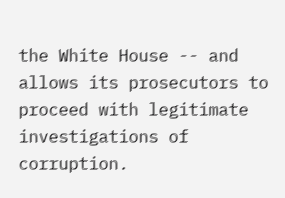the White House -- and allows its prosecutors to proceed with legitimate investigations of corruption.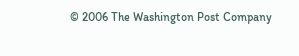© 2006 The Washington Post Company